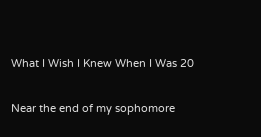What I Wish I Knew When I Was 20

Near the end of my sophomore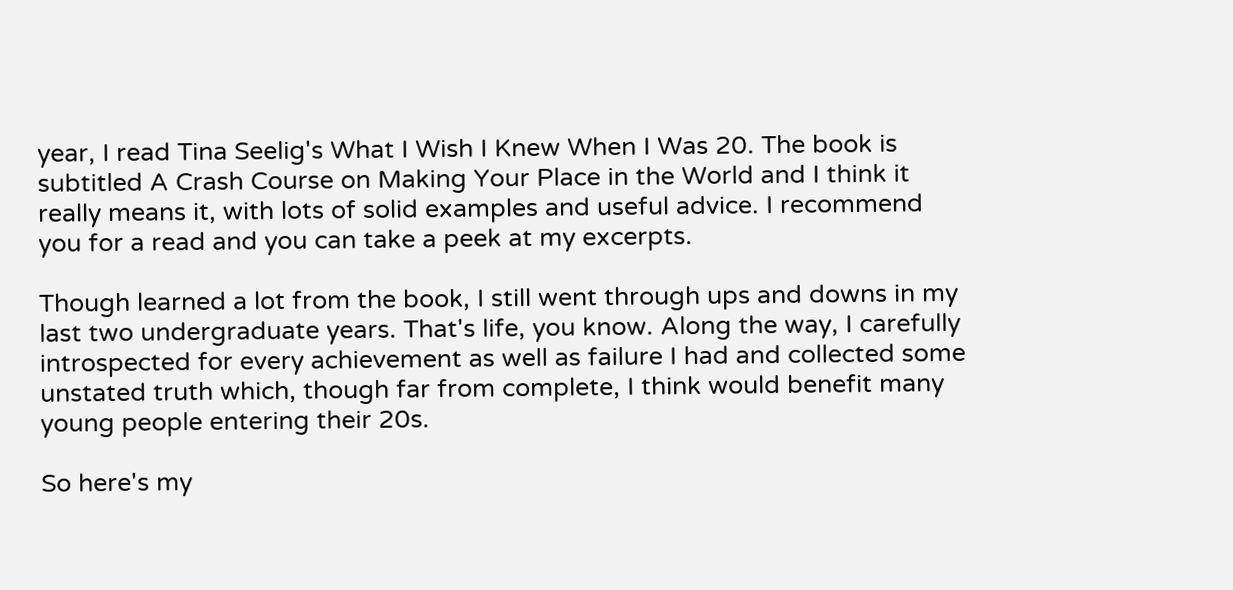year, I read Tina Seelig's What I Wish I Knew When I Was 20. The book is subtitled A Crash Course on Making Your Place in the World and I think it really means it, with lots of solid examples and useful advice. I recommend you for a read and you can take a peek at my excerpts.

Though learned a lot from the book, I still went through ups and downs in my last two undergraduate years. That's life, you know. Along the way, I carefully introspected for every achievement as well as failure I had and collected some unstated truth which, though far from complete, I think would benefit many young people entering their 20s.

So here's my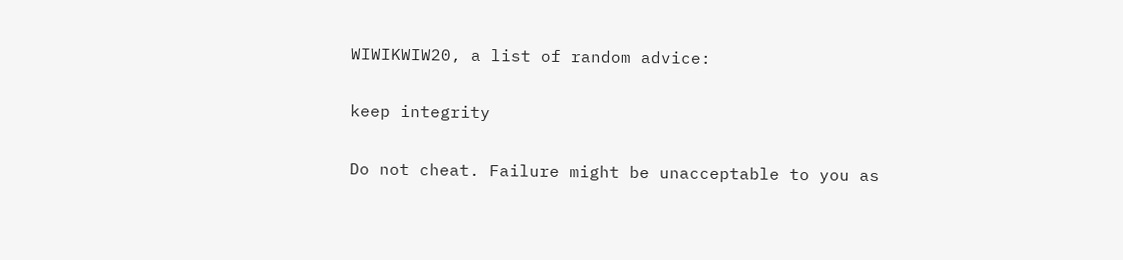WIWIKWIW20, a list of random advice:

keep integrity

Do not cheat. Failure might be unacceptable to you as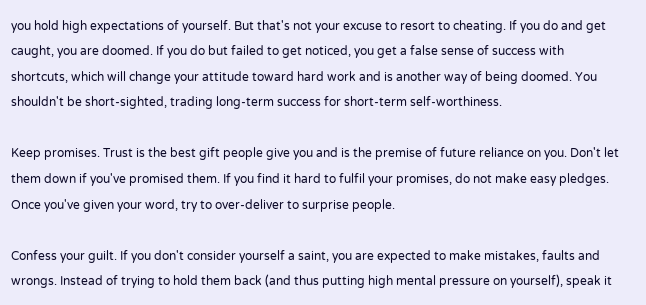you hold high expectations of yourself. But that's not your excuse to resort to cheating. If you do and get caught, you are doomed. If you do but failed to get noticed, you get a false sense of success with shortcuts, which will change your attitude toward hard work and is another way of being doomed. You shouldn't be short-sighted, trading long-term success for short-term self-worthiness.

Keep promises. Trust is the best gift people give you and is the premise of future reliance on you. Don't let them down if you've promised them. If you find it hard to fulfil your promises, do not make easy pledges. Once you've given your word, try to over-deliver to surprise people.

Confess your guilt. If you don't consider yourself a saint, you are expected to make mistakes, faults and wrongs. Instead of trying to hold them back (and thus putting high mental pressure on yourself), speak it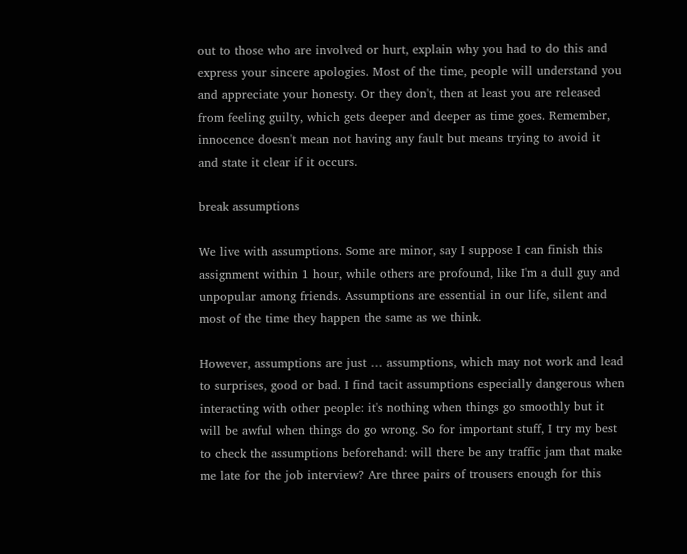out to those who are involved or hurt, explain why you had to do this and express your sincere apologies. Most of the time, people will understand you and appreciate your honesty. Or they don't, then at least you are released from feeling guilty, which gets deeper and deeper as time goes. Remember, innocence doesn't mean not having any fault but means trying to avoid it and state it clear if it occurs.

break assumptions

We live with assumptions. Some are minor, say I suppose I can finish this assignment within 1 hour, while others are profound, like I'm a dull guy and unpopular among friends. Assumptions are essential in our life, silent and most of the time they happen the same as we think.

However, assumptions are just … assumptions, which may not work and lead to surprises, good or bad. I find tacit assumptions especially dangerous when interacting with other people: it's nothing when things go smoothly but it will be awful when things do go wrong. So for important stuff, I try my best to check the assumptions beforehand: will there be any traffic jam that make me late for the job interview? Are three pairs of trousers enough for this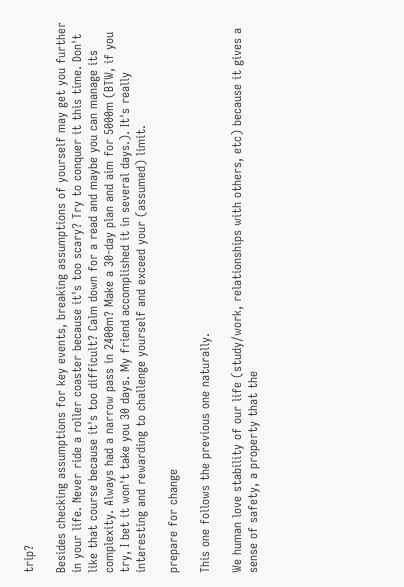trip?

Besides checking assumptions for key events, breaking assumptions of yourself may get you further in your life. Never ride a roller coaster because it's too scary? Try to conquer it this time. Don't like that course because it's too difficult? Calm down for a read and maybe you can manage its complexity. Always had a narrow pass in 2400m? Make a 30-day plan and aim for 5000m (BTW, if you try, I bet it won't take you 30 days. My friend accomplished it in several days.). It's really interesting and rewarding to challenge yourself and exceed your (assumed) limit.

prepare for change

This one follows the previous one naturally.

We human love stability of our life (study/work, relationships with others, etc) because it gives a sense of safety, a property that the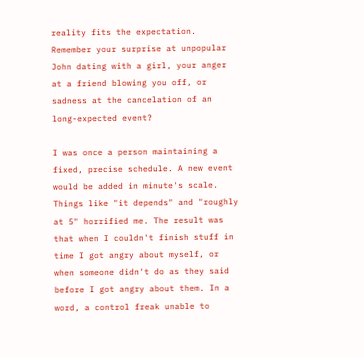reality fits the expectation. Remember your surprise at unpopular John dating with a girl, your anger at a friend blowing you off, or sadness at the cancelation of an long-expected event?

I was once a person maintaining a fixed, precise schedule. A new event would be added in minute's scale. Things like "it depends" and "roughly at 5" horrified me. The result was that when I couldn't finish stuff in time I got angry about myself, or when someone didn't do as they said before I got angry about them. In a word, a control freak unable to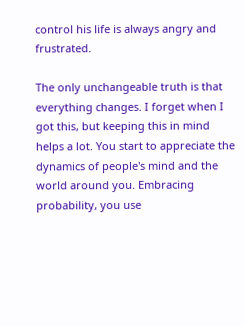control his life is always angry and frustrated.

The only unchangeable truth is that everything changes. I forget when I got this, but keeping this in mind helps a lot. You start to appreciate the dynamics of people's mind and the world around you. Embracing probability, you use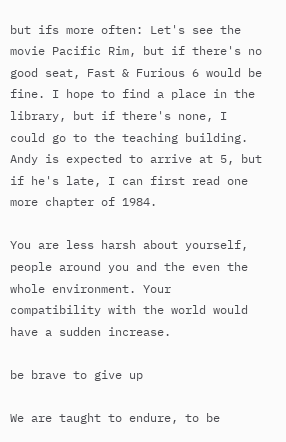but ifs more often: Let's see the movie Pacific Rim, but if there's no good seat, Fast & Furious 6 would be fine. I hope to find a place in the library, but if there's none, I could go to the teaching building. Andy is expected to arrive at 5, but if he's late, I can first read one more chapter of 1984.

You are less harsh about yourself, people around you and the even the whole environment. Your compatibility with the world would have a sudden increase.

be brave to give up

We are taught to endure, to be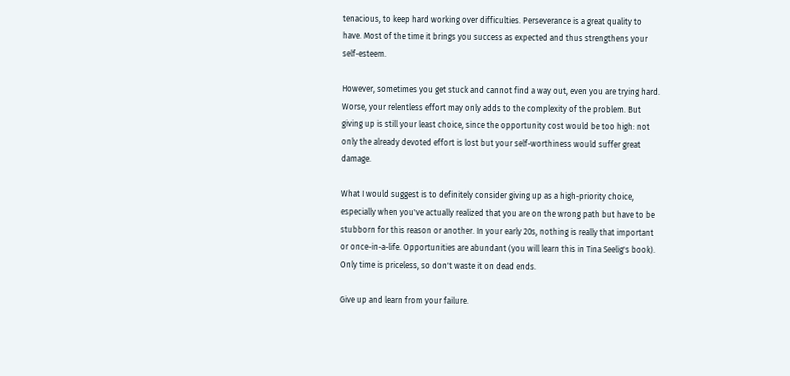tenacious, to keep hard working over difficulties. Perseverance is a great quality to have. Most of the time it brings you success as expected and thus strengthens your self-esteem.

However, sometimes you get stuck and cannot find a way out, even you are trying hard. Worse, your relentless effort may only adds to the complexity of the problem. But giving up is still your least choice, since the opportunity cost would be too high: not only the already devoted effort is lost but your self-worthiness would suffer great damage.

What I would suggest is to definitely consider giving up as a high-priority choice, especially when you've actually realized that you are on the wrong path but have to be stubborn for this reason or another. In your early 20s, nothing is really that important or once-in-a-life. Opportunities are abundant (you will learn this in Tina Seelig's book). Only time is priceless, so don't waste it on dead ends.

Give up and learn from your failure.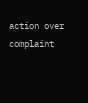action over complaint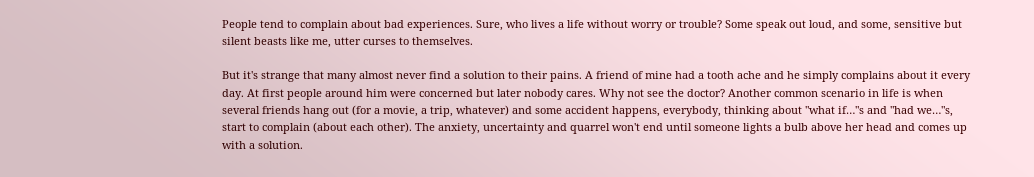People tend to complain about bad experiences. Sure, who lives a life without worry or trouble? Some speak out loud, and some, sensitive but silent beasts like me, utter curses to themselves.

But it's strange that many almost never find a solution to their pains. A friend of mine had a tooth ache and he simply complains about it every day. At first people around him were concerned but later nobody cares. Why not see the doctor? Another common scenario in life is when several friends hang out (for a movie, a trip, whatever) and some accident happens, everybody, thinking about "what if…"s and "had we…"s, start to complain (about each other). The anxiety, uncertainty and quarrel won't end until someone lights a bulb above her head and comes up with a solution.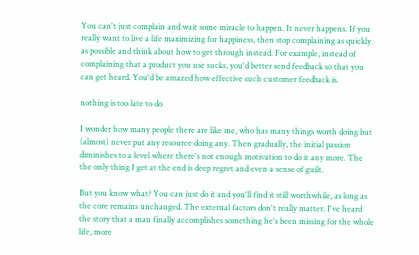You can't just complain and wait some miracle to happen. It never happens. If you really want to live a life maximizing for happiness, then stop complaining as quickly as possible and think about how to get through instead. For example, instead of complaining that a product you use sucks, you'd better send feedback so that you can get heard. You'd be amazed how effective such customer feedback is.

nothing is too late to do

I wonder how many people there are like me, who has many things worth doing but (almost) never put any resource doing any. Then gradually, the initial passion diminishes to a level where there's not enough motivation to do it any more. The the only thing I get at the end is deep regret and even a sense of guilt.

But you know what? You can just do it and you'll find it still worthwhile, as long as the core remains unchanged. The external factors don't really matter. I've heard the story that a man finally accomplishes something he's been missing for the whole life, more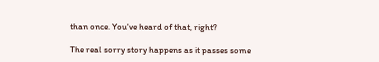than once. You've heard of that, right?

The real sorry story happens as it passes some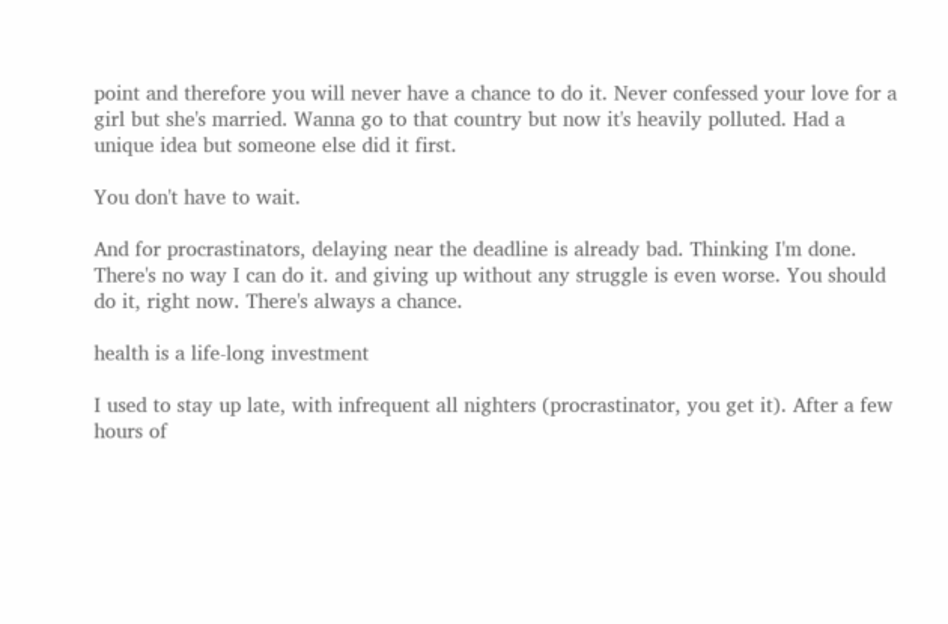point and therefore you will never have a chance to do it. Never confessed your love for a girl but she's married. Wanna go to that country but now it's heavily polluted. Had a unique idea but someone else did it first.

You don't have to wait.

And for procrastinators, delaying near the deadline is already bad. Thinking I'm done. There's no way I can do it. and giving up without any struggle is even worse. You should do it, right now. There's always a chance.

health is a life-long investment

I used to stay up late, with infrequent all nighters (procrastinator, you get it). After a few hours of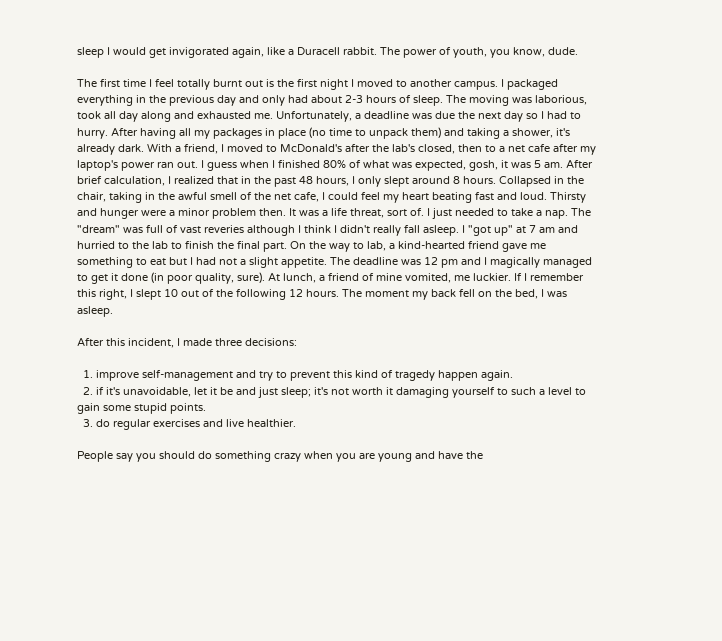sleep I would get invigorated again, like a Duracell rabbit. The power of youth, you know, dude.

The first time I feel totally burnt out is the first night I moved to another campus. I packaged everything in the previous day and only had about 2-3 hours of sleep. The moving was laborious, took all day along and exhausted me. Unfortunately, a deadline was due the next day so I had to hurry. After having all my packages in place (no time to unpack them) and taking a shower, it's already dark. With a friend, I moved to McDonald's after the lab's closed, then to a net cafe after my laptop's power ran out. I guess when I finished 80% of what was expected, gosh, it was 5 am. After brief calculation, I realized that in the past 48 hours, I only slept around 8 hours. Collapsed in the chair, taking in the awful smell of the net cafe, I could feel my heart beating fast and loud. Thirsty and hunger were a minor problem then. It was a life threat, sort of. I just needed to take a nap. The "dream" was full of vast reveries although I think I didn't really fall asleep. I "got up" at 7 am and hurried to the lab to finish the final part. On the way to lab, a kind-hearted friend gave me something to eat but I had not a slight appetite. The deadline was 12 pm and I magically managed to get it done (in poor quality, sure). At lunch, a friend of mine vomited, me luckier. If I remember this right, I slept 10 out of the following 12 hours. The moment my back fell on the bed, I was asleep.

After this incident, I made three decisions:

  1. improve self-management and try to prevent this kind of tragedy happen again.
  2. if it's unavoidable, let it be and just sleep; it's not worth it damaging yourself to such a level to gain some stupid points.
  3. do regular exercises and live healthier.

People say you should do something crazy when you are young and have the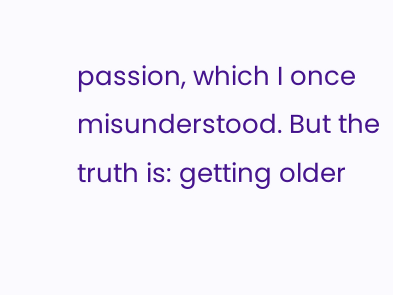passion, which I once misunderstood. But the truth is: getting older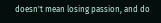doesn't mean losing passion, and do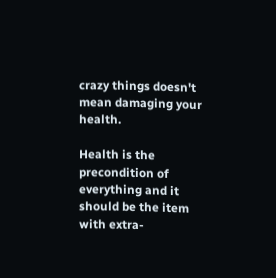crazy things doesn't mean damaging your health.

Health is the precondition of everything and it should be the item with extra-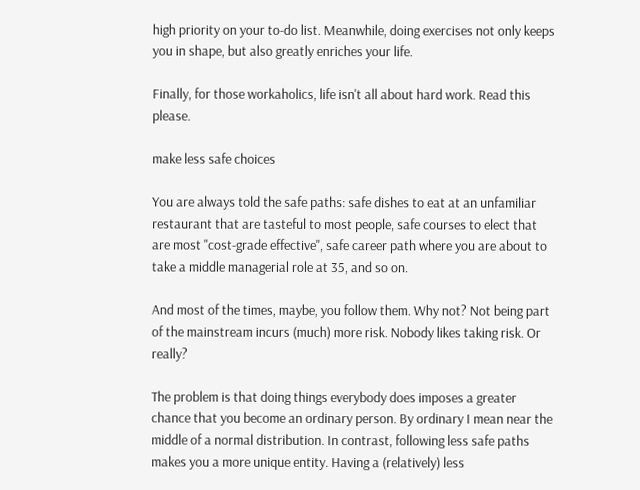high priority on your to-do list. Meanwhile, doing exercises not only keeps you in shape, but also greatly enriches your life.

Finally, for those workaholics, life isn't all about hard work. Read this please.

make less safe choices

You are always told the safe paths: safe dishes to eat at an unfamiliar restaurant that are tasteful to most people, safe courses to elect that are most "cost-grade effective", safe career path where you are about to take a middle managerial role at 35, and so on.

And most of the times, maybe, you follow them. Why not? Not being part of the mainstream incurs (much) more risk. Nobody likes taking risk. Or really?

The problem is that doing things everybody does imposes a greater chance that you become an ordinary person. By ordinary I mean near the middle of a normal distribution. In contrast, following less safe paths makes you a more unique entity. Having a (relatively) less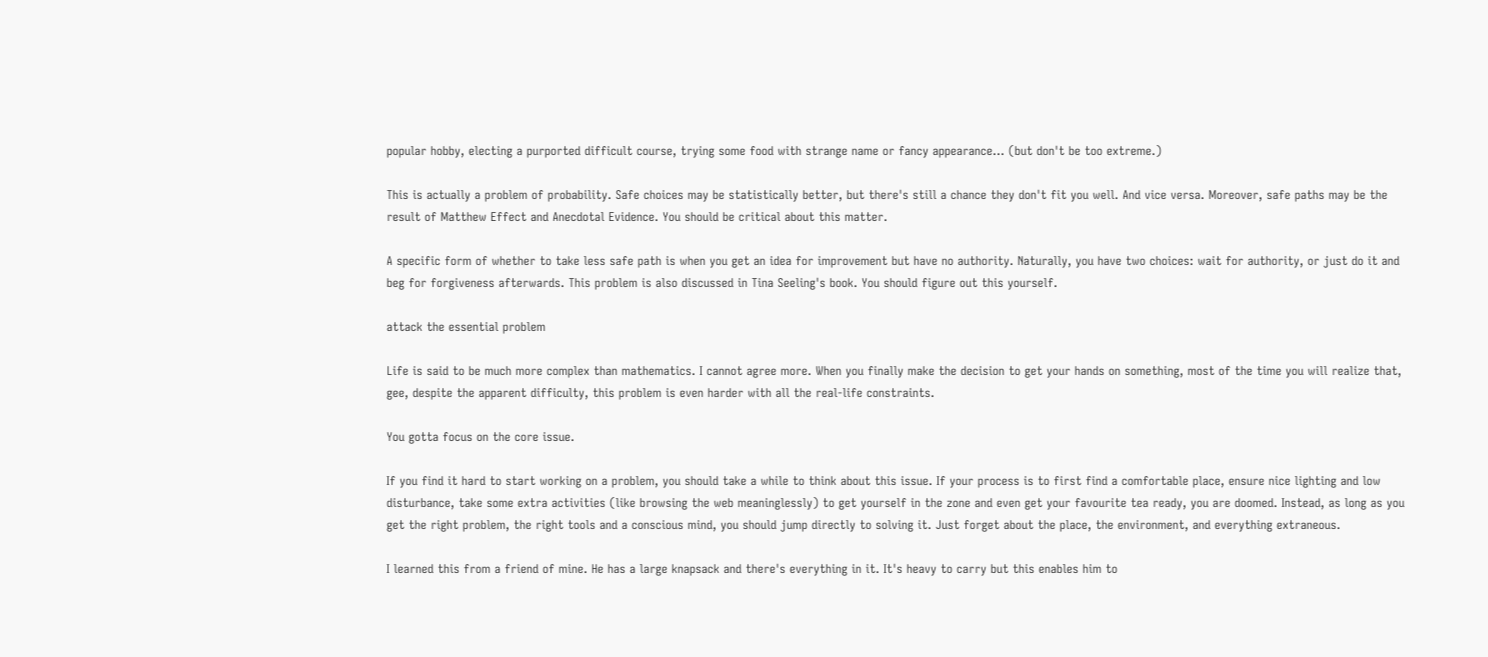popular hobby, electing a purported difficult course, trying some food with strange name or fancy appearance… (but don't be too extreme.)

This is actually a problem of probability. Safe choices may be statistically better, but there's still a chance they don't fit you well. And vice versa. Moreover, safe paths may be the result of Matthew Effect and Anecdotal Evidence. You should be critical about this matter.

A specific form of whether to take less safe path is when you get an idea for improvement but have no authority. Naturally, you have two choices: wait for authority, or just do it and beg for forgiveness afterwards. This problem is also discussed in Tina Seeling's book. You should figure out this yourself.

attack the essential problem

Life is said to be much more complex than mathematics. I cannot agree more. When you finally make the decision to get your hands on something, most of the time you will realize that, gee, despite the apparent difficulty, this problem is even harder with all the real-life constraints.

You gotta focus on the core issue.

If you find it hard to start working on a problem, you should take a while to think about this issue. If your process is to first find a comfortable place, ensure nice lighting and low disturbance, take some extra activities (like browsing the web meaninglessly) to get yourself in the zone and even get your favourite tea ready, you are doomed. Instead, as long as you get the right problem, the right tools and a conscious mind, you should jump directly to solving it. Just forget about the place, the environment, and everything extraneous.

I learned this from a friend of mine. He has a large knapsack and there's everything in it. It's heavy to carry but this enables him to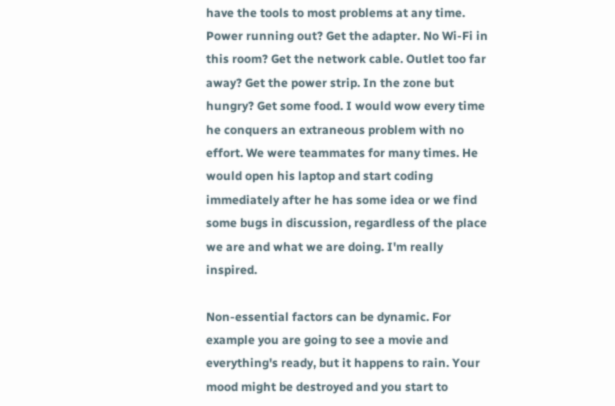have the tools to most problems at any time. Power running out? Get the adapter. No Wi-Fi in this room? Get the network cable. Outlet too far away? Get the power strip. In the zone but hungry? Get some food. I would wow every time he conquers an extraneous problem with no effort. We were teammates for many times. He would open his laptop and start coding immediately after he has some idea or we find some bugs in discussion, regardless of the place we are and what we are doing. I'm really inspired.

Non-essential factors can be dynamic. For example you are going to see a movie and everything's ready, but it happens to rain. Your mood might be destroyed and you start to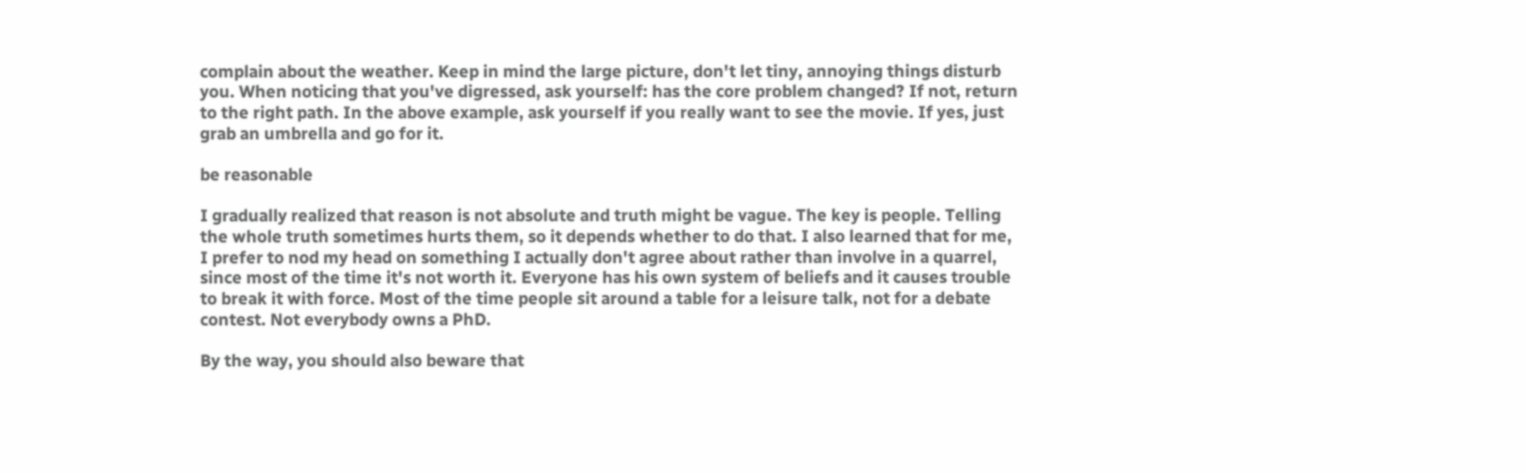complain about the weather. Keep in mind the large picture, don't let tiny, annoying things disturb you. When noticing that you've digressed, ask yourself: has the core problem changed? If not, return to the right path. In the above example, ask yourself if you really want to see the movie. If yes, just grab an umbrella and go for it.

be reasonable

I gradually realized that reason is not absolute and truth might be vague. The key is people. Telling the whole truth sometimes hurts them, so it depends whether to do that. I also learned that for me, I prefer to nod my head on something I actually don't agree about rather than involve in a quarrel, since most of the time it's not worth it. Everyone has his own system of beliefs and it causes trouble to break it with force. Most of the time people sit around a table for a leisure talk, not for a debate contest. Not everybody owns a PhD.

By the way, you should also beware that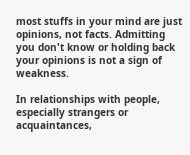most stuffs in your mind are just opinions, not facts. Admitting you don't know or holding back your opinions is not a sign of weakness.

In relationships with people, especially strangers or acquaintances,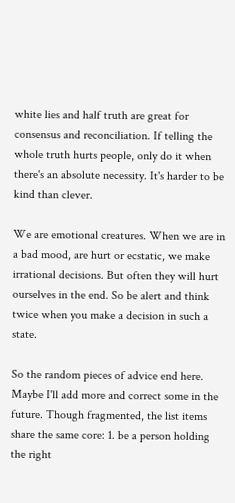white lies and half truth are great for consensus and reconciliation. If telling the whole truth hurts people, only do it when there's an absolute necessity. It's harder to be kind than clever.

We are emotional creatures. When we are in a bad mood, are hurt or ecstatic, we make irrational decisions. But often they will hurt ourselves in the end. So be alert and think twice when you make a decision in such a state.

So the random pieces of advice end here. Maybe I'll add more and correct some in the future. Though fragmented, the list items share the same core: 1. be a person holding the right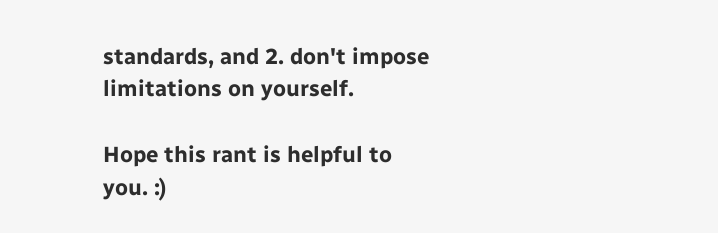standards, and 2. don't impose limitations on yourself.

Hope this rant is helpful to you. :)